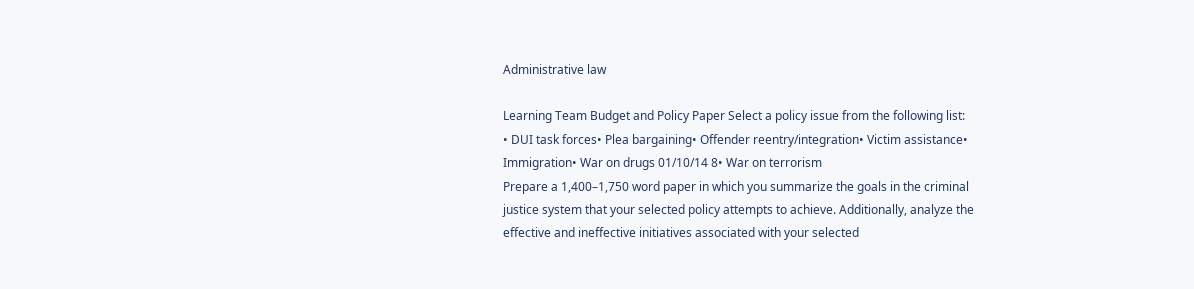Administrative law

Learning Team Budget and Policy Paper Select a policy issue from the following list:
• DUI task forces• Plea bargaining• Offender reentry/integration• Victim assistance• Immigration• War on drugs 01/10/14 8• War on terrorism
Prepare a 1,400–1,750 word paper in which you summarize the goals in the criminal justice system that your selected policy attempts to achieve. Additionally, analyze the effective and ineffective initiatives associated with your selected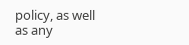policy, as well as any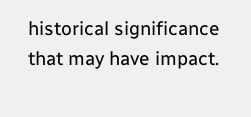historical significance that may have impact.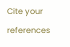Cite your references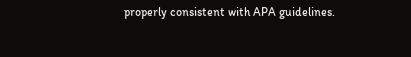properly consistent with APA guidelines.